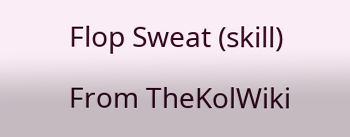Flop Sweat (skill)

From TheKolWiki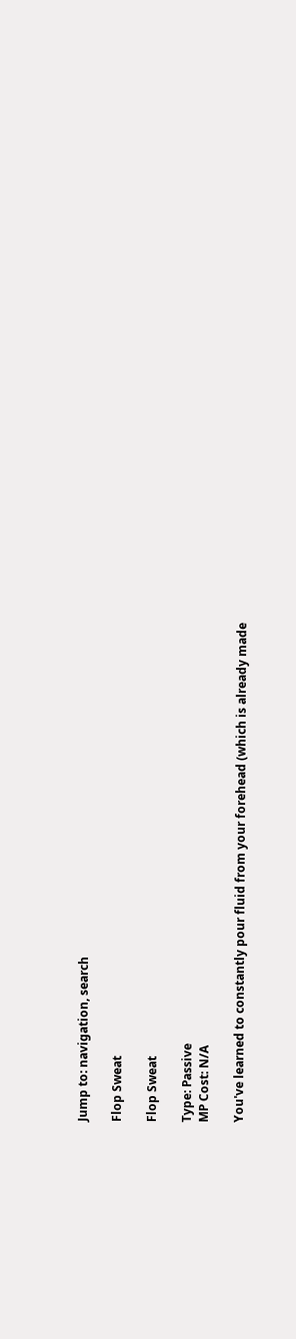Jump to: navigation, search

Flop Sweat

Flop Sweat

Type: Passive
MP Cost: N/A

You've learned to constantly pour fluid from your forehead (which is already made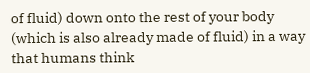of fluid) down onto the rest of your body (which is also already made of fluid) in a way that humans think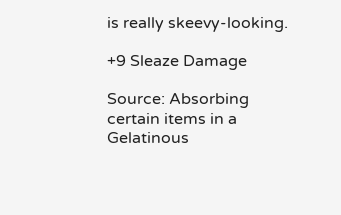is really skeevy-looking.

+9 Sleaze Damage

Source: Absorbing certain items in a Gelatinous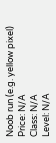Noob run (e.g. yellow pixel)
Price: N/A
Class: N/A
Level: N/A